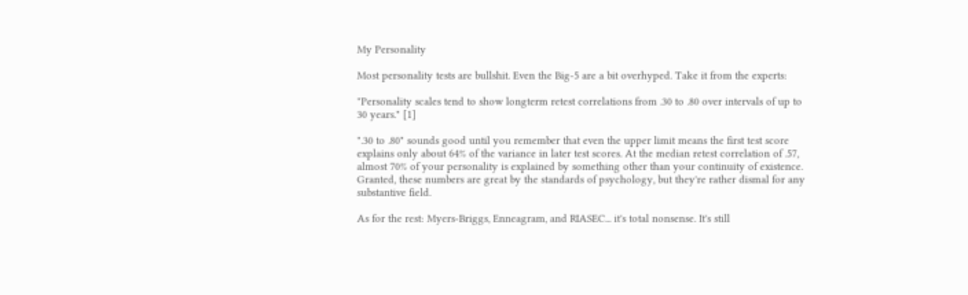My Personality

Most personality tests are bullshit. Even the Big-5 are a bit overhyped. Take it from the experts:

"Personality scales tend to show longterm retest correlations from .30 to .80 over intervals of up to 30 years." [1]

".30 to .80" sounds good until you remember that even the upper limit means the first test score explains only about 64% of the variance in later test scores. At the median retest correlation of .57, almost 70% of your personality is explained by something other than your continuity of existence. Granted, these numbers are great by the standards of psychology, but they're rather dismal for any substantive field.

As for the rest: Myers-Briggs, Enneagram, and RIASEC... it's total nonsense. It's still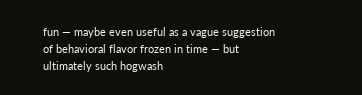fun — maybe even useful as a vague suggestion of behavioral flavor frozen in time — but ultimately such hogwash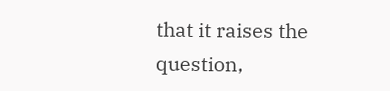that it raises the question,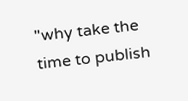"why take the time to publish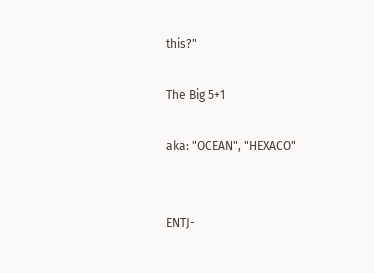this?"

The Big 5+1

aka: "OCEAN", "HEXACO"


ENTJ-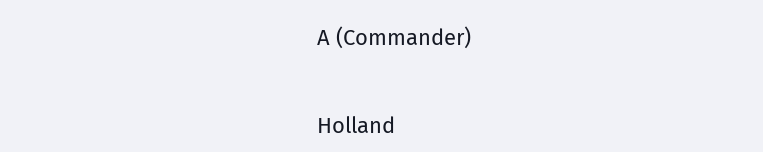A (Commander)


Holland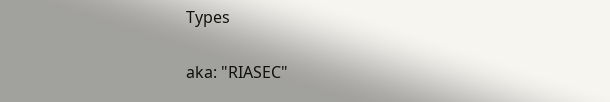Types

aka: "RIASEC"